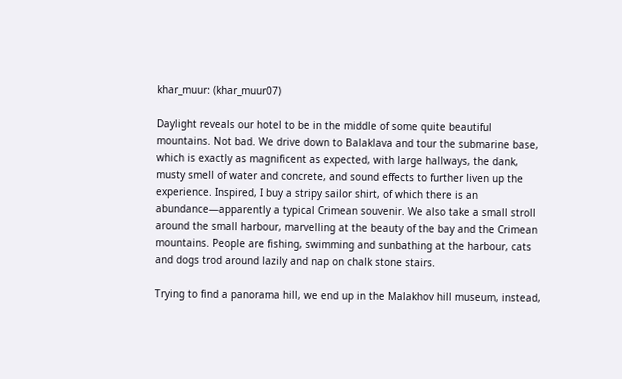khar_muur: (khar_muur07)

Daylight reveals our hotel to be in the middle of some quite beautiful mountains. Not bad. We drive down to Balaklava and tour the submarine base, which is exactly as magnificent as expected, with large hallways, the dank, musty smell of water and concrete, and sound effects to further liven up the experience. Inspired, I buy a stripy sailor shirt, of which there is an abundance—apparently a typical Crimean souvenir. We also take a small stroll around the small harbour, marvelling at the beauty of the bay and the Crimean mountains. People are fishing, swimming and sunbathing at the harbour, cats and dogs trod around lazily and nap on chalk stone stairs.

Trying to find a panorama hill, we end up in the Malakhov hill museum, instead,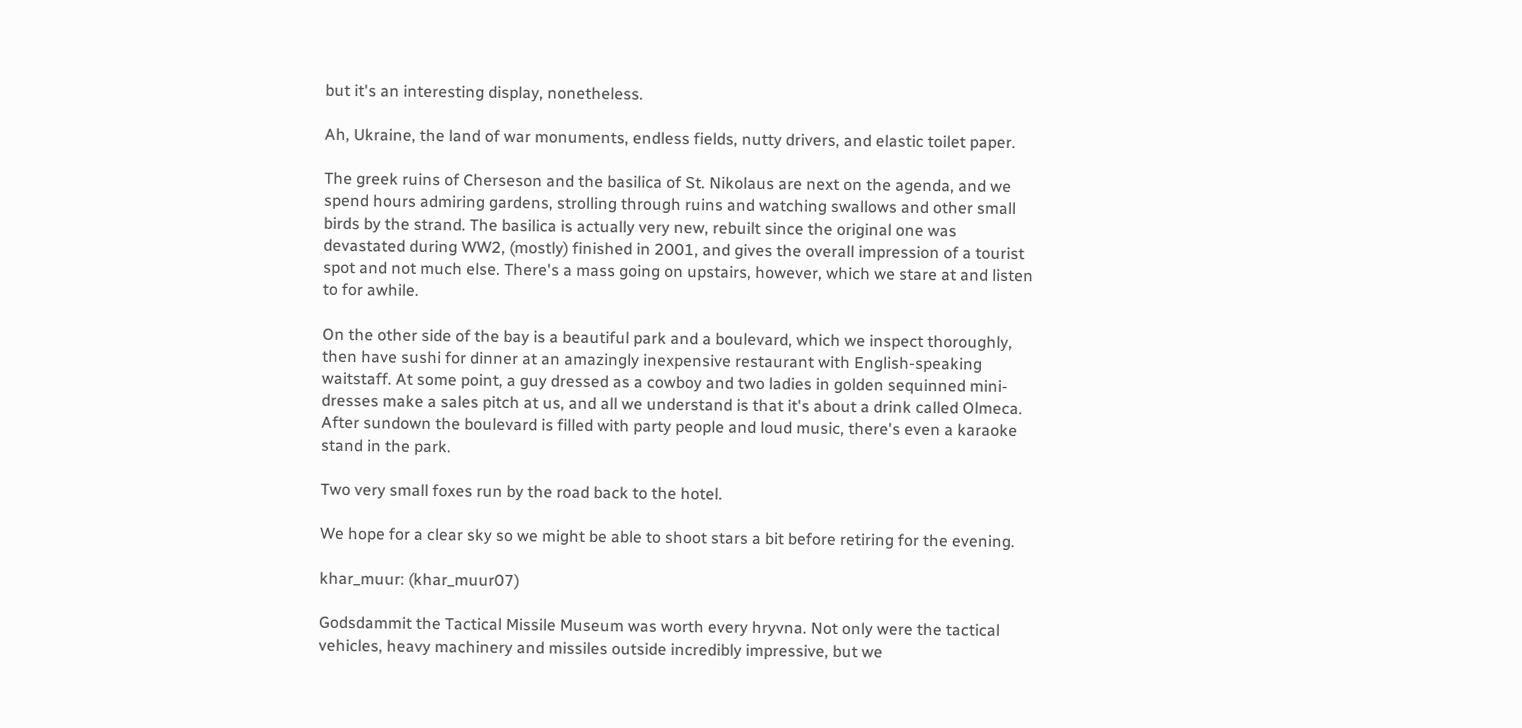but it's an interesting display, nonetheless.

Ah, Ukraine, the land of war monuments, endless fields, nutty drivers, and elastic toilet paper.

The greek ruins of Cherseson and the basilica of St. Nikolaus are next on the agenda, and we spend hours admiring gardens, strolling through ruins and watching swallows and other small birds by the strand. The basilica is actually very new, rebuilt since the original one was devastated during WW2, (mostly) finished in 2001, and gives the overall impression of a tourist spot and not much else. There's a mass going on upstairs, however, which we stare at and listen to for awhile.

On the other side of the bay is a beautiful park and a boulevard, which we inspect thoroughly, then have sushi for dinner at an amazingly inexpensive restaurant with English-speaking waitstaff. At some point, a guy dressed as a cowboy and two ladies in golden sequinned mini-dresses make a sales pitch at us, and all we understand is that it's about a drink called Olmeca. After sundown the boulevard is filled with party people and loud music, there's even a karaoke stand in the park.

Two very small foxes run by the road back to the hotel.

We hope for a clear sky so we might be able to shoot stars a bit before retiring for the evening.

khar_muur: (khar_muur07)

Godsdammit the Tactical Missile Museum was worth every hryvna. Not only were the tactical vehicles, heavy machinery and missiles outside incredibly impressive, but we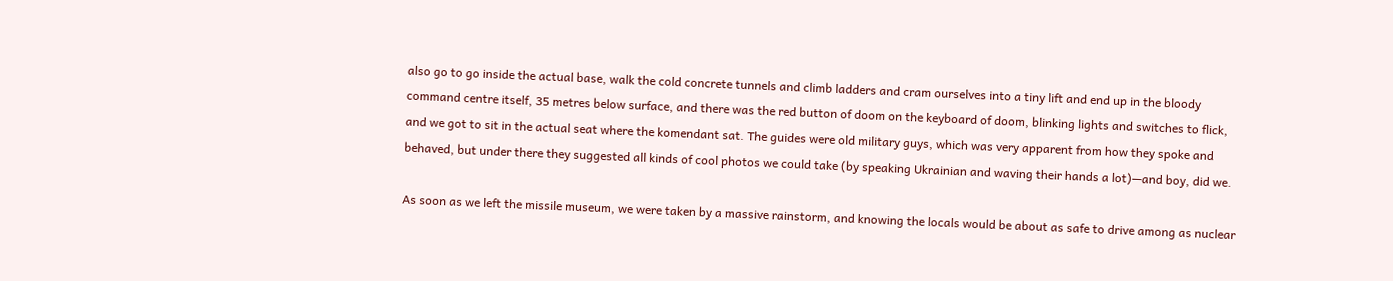also go to go inside the actual base, walk the cold concrete tunnels and climb ladders and cram ourselves into a tiny lift and end up in the bloody command centre itself, 35 metres below surface, and there was the red button of doom on the keyboard of doom, blinking lights and switches to flick, and we got to sit in the actual seat where the komendant sat. The guides were old military guys, which was very apparent from how they spoke and behaved, but under there they suggested all kinds of cool photos we could take (by speaking Ukrainian and waving their hands a lot)—and boy, did we.

As soon as we left the missile museum, we were taken by a massive rainstorm, and knowing the locals would be about as safe to drive among as nuclear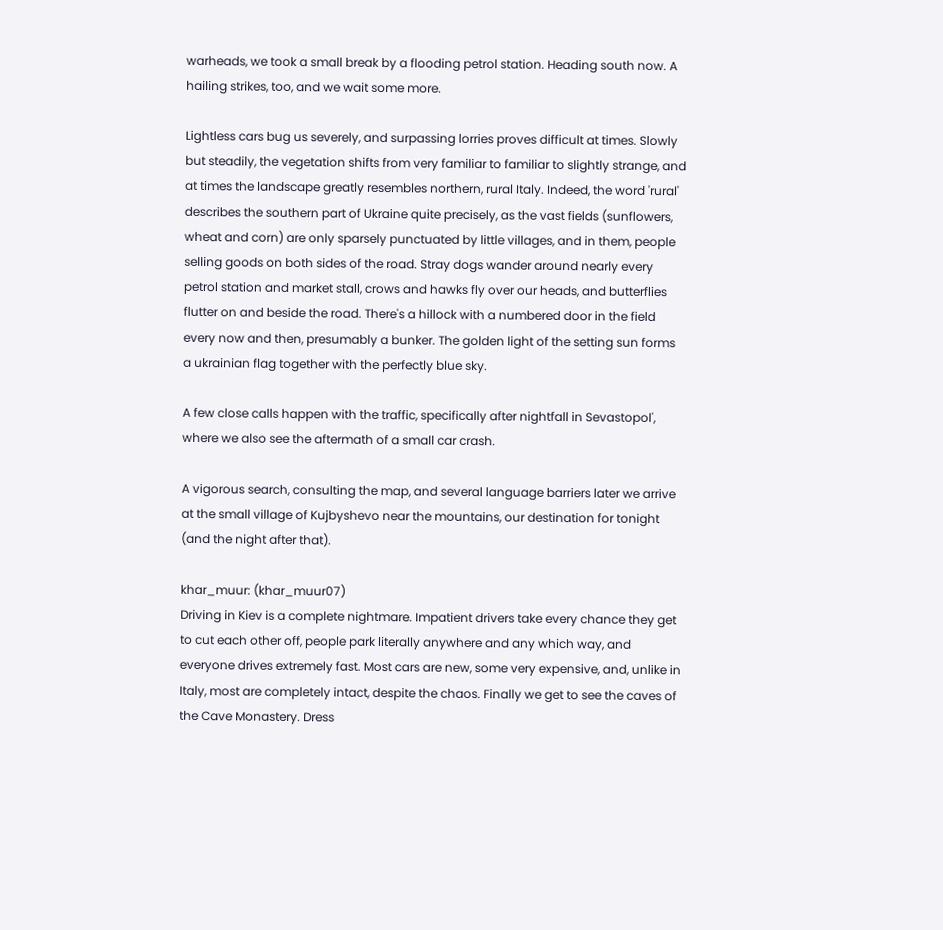warheads, we took a small break by a flooding petrol station. Heading south now. A hailing strikes, too, and we wait some more.

Lightless cars bug us severely, and surpassing lorries proves difficult at times. Slowly but steadily, the vegetation shifts from very familiar to familiar to slightly strange, and at times the landscape greatly resembles northern, rural Italy. Indeed, the word 'rural' describes the southern part of Ukraine quite precisely, as the vast fields (sunflowers, wheat and corn) are only sparsely punctuated by little villages, and in them, people selling goods on both sides of the road. Stray dogs wander around nearly every petrol station and market stall, crows and hawks fly over our heads, and butterflies flutter on and beside the road. There's a hillock with a numbered door in the field every now and then, presumably a bunker. The golden light of the setting sun forms a ukrainian flag together with the perfectly blue sky.

A few close calls happen with the traffic, specifically after nightfall in Sevastopol', where we also see the aftermath of a small car crash.

A vigorous search, consulting the map, and several language barriers later we arrive at the small village of Kujbyshevo near the mountains, our destination for tonight (and the night after that).

khar_muur: (khar_muur07)
Driving in Kiev is a complete nightmare. Impatient drivers take every chance they get to cut each other off, people park literally anywhere and any which way, and everyone drives extremely fast. Most cars are new, some very expensive, and, unlike in Italy, most are completely intact, despite the chaos. Finally we get to see the caves of the Cave Monastery. Dress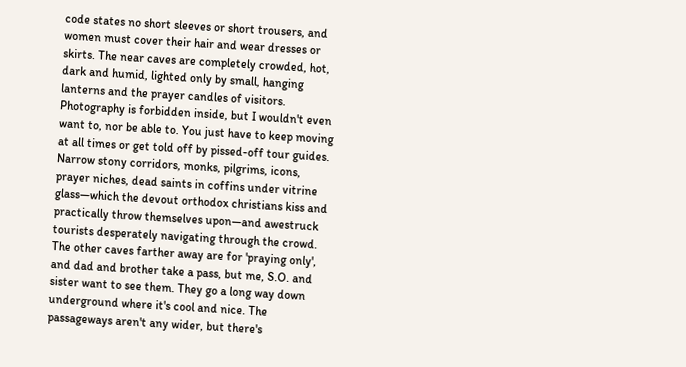code states no short sleeves or short trousers, and women must cover their hair and wear dresses or skirts. The near caves are completely crowded, hot, dark and humid, lighted only by small, hanging lanterns and the prayer candles of visitors. Photography is forbidden inside, but I wouldn't even want to, nor be able to. You just have to keep moving at all times or get told off by pissed-off tour guides. Narrow stony corridors, monks, pilgrims, icons, prayer niches, dead saints in coffins under vitrine glass—which the devout orthodox christians kiss and practically throw themselves upon—and awestruck tourists desperately navigating through the crowd. The other caves farther away are for 'praying only', and dad and brother take a pass, but me, S.O. and sister want to see them. They go a long way down underground where it's cool and nice. The passageways aren't any wider, but there's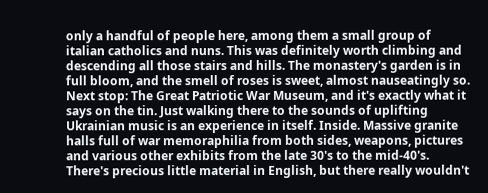only a handful of people here, among them a small group of italian catholics and nuns. This was definitely worth climbing and descending all those stairs and hills. The monastery's garden is in full bloom, and the smell of roses is sweet, almost nauseatingly so. Next stop: The Great Patriotic War Museum, and it's exactly what it says on the tin. Just walking there to the sounds of uplifting Ukrainian music is an experience in itself. Inside. Massive granite halls full of war memoraphilia from both sides, weapons, pictures and various other exhibits from the late 30's to the mid-40's. There's precious little material in English, but there really wouldn't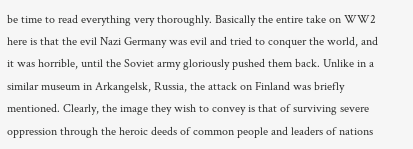be time to read everything very thoroughly. Basically the entire take on WW2 here is that the evil Nazi Germany was evil and tried to conquer the world, and it was horrible, until the Soviet army gloriously pushed them back. Unlike in a similar museum in Arkangelsk, Russia, the attack on Finland was briefly mentioned. Clearly, the image they wish to convey is that of surviving severe oppression through the heroic deeds of common people and leaders of nations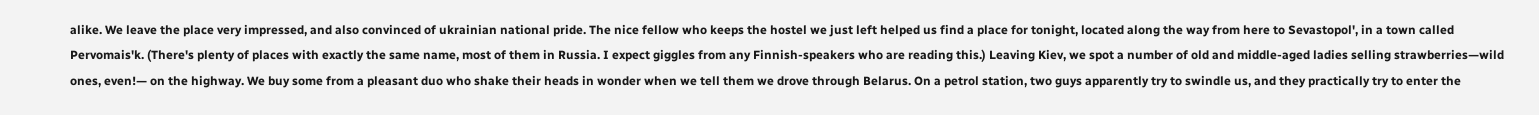alike. We leave the place very impressed, and also convinced of ukrainian national pride. The nice fellow who keeps the hostel we just left helped us find a place for tonight, located along the way from here to Sevastopol', in a town called Pervomais'k. (There's plenty of places with exactly the same name, most of them in Russia. I expect giggles from any Finnish-speakers who are reading this.) Leaving Kiev, we spot a number of old and middle-aged ladies selling strawberries—wild ones, even!— on the highway. We buy some from a pleasant duo who shake their heads in wonder when we tell them we drove through Belarus. On a petrol station, two guys apparently try to swindle us, and they practically try to enter the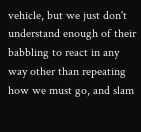vehicle, but we just don't understand enough of their babbling to react in any way other than repeating how we must go, and slam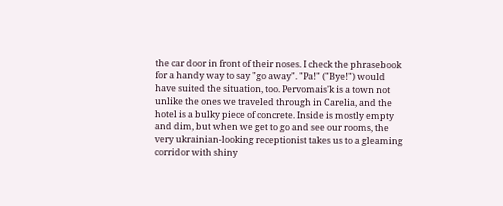the car door in front of their noses. I check the phrasebook for a handy way to say "go away". "Pa!" ("Bye!") would have suited the situation, too. Pervomais'k is a town not unlike the ones we traveled through in Carelia, and the hotel is a bulky piece of concrete. Inside is mostly empty and dim, but when we get to go and see our rooms, the very ukrainian-looking receptionist takes us to a gleaming corridor with shiny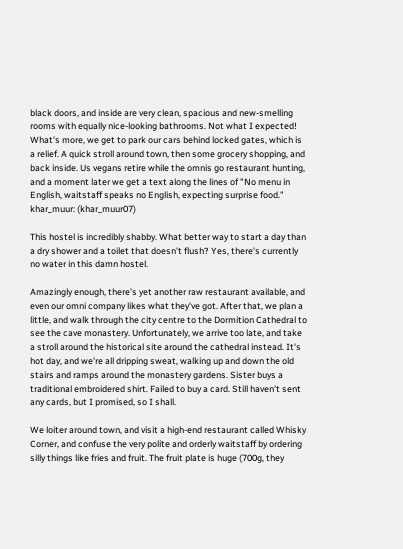black doors, and inside are very clean, spacious and new-smelling rooms with equally nice-looking bathrooms. Not what I expected! What's more, we get to park our cars behind locked gates, which is a relief. A quick stroll around town, then some grocery shopping, and back inside. Us vegans retire while the omnis go restaurant hunting, and a moment later we get a text along the lines of "No menu in English, waitstaff speaks no English, expecting surprise food."
khar_muur: (khar_muur07)

This hostel is incredibly shabby. What better way to start a day than a dry shower and a toilet that doesn't flush? Yes, there's currently no water in this damn hostel.

Amazingly enough, there's yet another raw restaurant available, and even our omni company likes what they've got. After that, we plan a little, and walk through the city centre to the Dormition Cathedral to see the cave monastery. Unfortunately, we arrive too late, and take a stroll around the historical site around the cathedral instead. It's hot day, and we're all dripping sweat, walking up and down the old stairs and ramps around the monastery gardens. Sister buys a traditional embroidered shirt. Failed to buy a card. Still haven't sent any cards, but I promised, so I shall.

We loiter around town, and visit a high-end restaurant called Whisky Corner, and confuse the very polite and orderly waitstaff by ordering silly things like fries and fruit. The fruit plate is huge (700g, they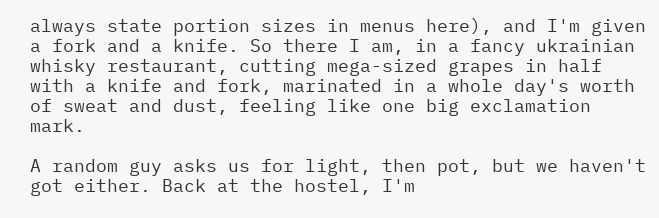always state portion sizes in menus here), and I'm given a fork and a knife. So there I am, in a fancy ukrainian whisky restaurant, cutting mega-sized grapes in half with a knife and fork, marinated in a whole day's worth of sweat and dust, feeling like one big exclamation mark.

A random guy asks us for light, then pot, but we haven't got either. Back at the hostel, I'm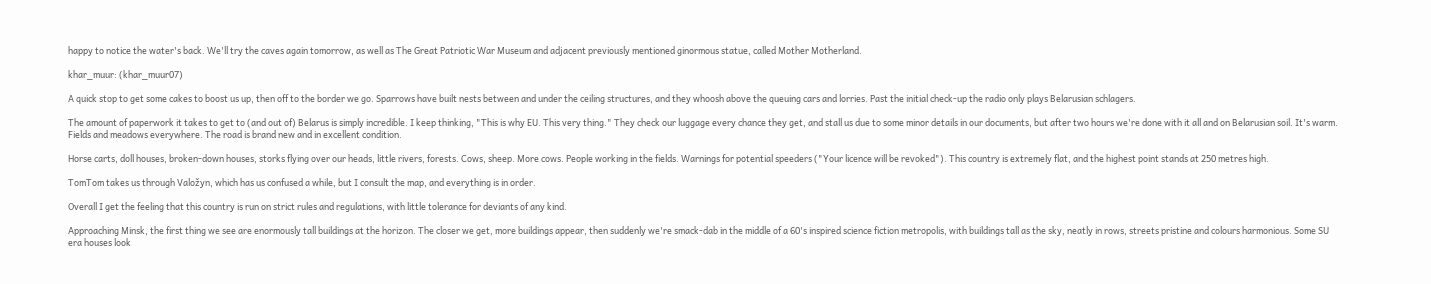happy to notice the water's back. We'll try the caves again tomorrow, as well as The Great Patriotic War Museum and adjacent previously mentioned ginormous statue, called Mother Motherland.

khar_muur: (khar_muur07)

A quick stop to get some cakes to boost us up, then off to the border we go. Sparrows have built nests between and under the ceiling structures, and they whoosh above the queuing cars and lorries. Past the initial check-up the radio only plays Belarusian schlagers.

The amount of paperwork it takes to get to (and out of) Belarus is simply incredible. I keep thinking, "This is why EU. This very thing." They check our luggage every chance they get, and stall us due to some minor details in our documents, but after two hours we're done with it all and on Belarusian soil. It's warm. Fields and meadows everywhere. The road is brand new and in excellent condition.

Horse carts, doll houses, broken-down houses, storks flying over our heads, little rivers, forests. Cows, sheep. More cows. People working in the fields. Warnings for potential speeders ("Your licence will be revoked"). This country is extremely flat, and the highest point stands at 250 metres high.

TomTom takes us through Valožyn, which has us confused a while, but I consult the map, and everything is in order.

Overall I get the feeling that this country is run on strict rules and regulations, with little tolerance for deviants of any kind.

Approaching Minsk, the first thing we see are enormously tall buildings at the horizon. The closer we get, more buildings appear, then suddenly we're smack-dab in the middle of a 60's inspired science fiction metropolis, with buildings tall as the sky, neatly in rows, streets pristine and colours harmonious. Some SU era houses look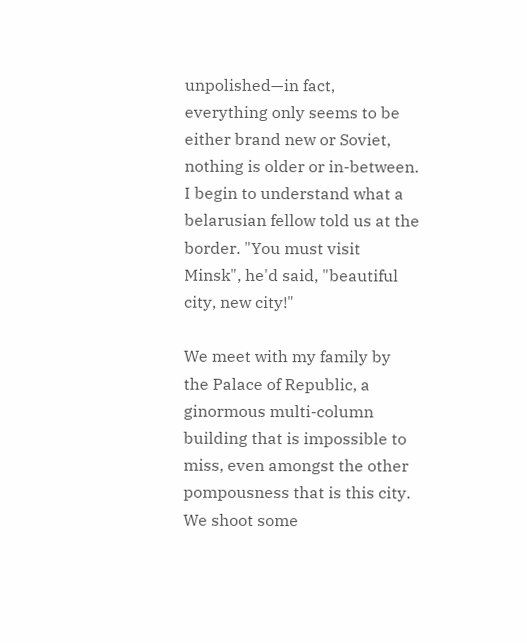unpolished—in fact, everything only seems to be either brand new or Soviet, nothing is older or in-between. I begin to understand what a belarusian fellow told us at the border. "You must visit Minsk", he'd said, "beautiful city, new city!"

We meet with my family by the Palace of Republic, a ginormous multi-column building that is impossible to miss, even amongst the other pompousness that is this city. We shoot some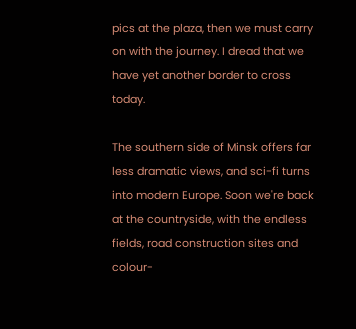pics at the plaza, then we must carry on with the journey. I dread that we have yet another border to cross today.

The southern side of Minsk offers far less dramatic views, and sci-fi turns into modern Europe. Soon we're back at the countryside, with the endless fields, road construction sites and colour-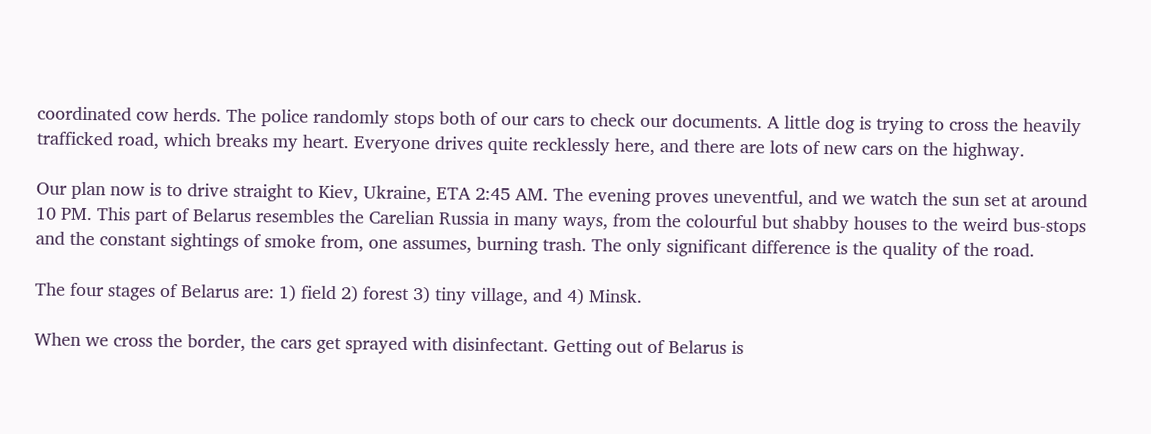coordinated cow herds. The police randomly stops both of our cars to check our documents. A little dog is trying to cross the heavily trafficked road, which breaks my heart. Everyone drives quite recklessly here, and there are lots of new cars on the highway.

Our plan now is to drive straight to Kiev, Ukraine, ETA 2:45 AM. The evening proves uneventful, and we watch the sun set at around 10 PM. This part of Belarus resembles the Carelian Russia in many ways, from the colourful but shabby houses to the weird bus-stops and the constant sightings of smoke from, one assumes, burning trash. The only significant difference is the quality of the road.

The four stages of Belarus are: 1) field 2) forest 3) tiny village, and 4) Minsk.

When we cross the border, the cars get sprayed with disinfectant. Getting out of Belarus is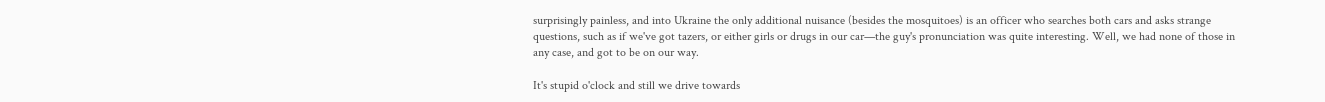surprisingly painless, and into Ukraine the only additional nuisance (besides the mosquitoes) is an officer who searches both cars and asks strange questions, such as if we've got tazers, or either girls or drugs in our car—the guy's pronunciation was quite interesting. Well, we had none of those in any case, and got to be on our way.

It's stupid o'clock and still we drive towards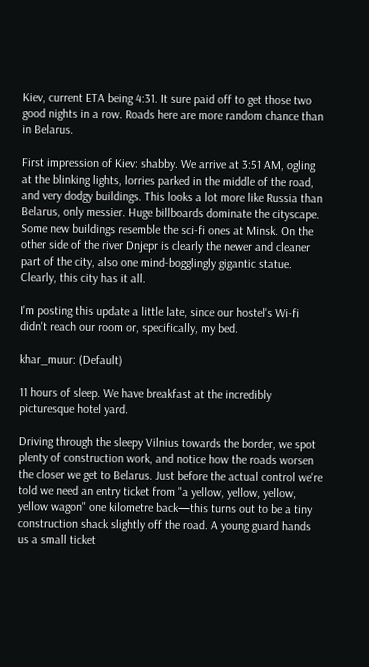Kiev, current ETA being 4:31. It sure paid off to get those two good nights in a row. Roads here are more random chance than in Belarus.

First impression of Kiev: shabby. We arrive at 3:51 AM, ogling at the blinking lights, lorries parked in the middle of the road, and very dodgy buildings. This looks a lot more like Russia than Belarus, only messier. Huge billboards dominate the cityscape. Some new buildings resemble the sci-fi ones at Minsk. On the other side of the river Dnjepr is clearly the newer and cleaner part of the city, also one mind-bogglingly gigantic statue. Clearly, this city has it all.

I'm posting this update a little late, since our hostel's Wi-fi didn't reach our room or, specifically, my bed.

khar_muur: (Default)

11 hours of sleep. We have breakfast at the incredibly picturesque hotel yard.

Driving through the sleepy Vilnius towards the border, we spot plenty of construction work, and notice how the roads worsen the closer we get to Belarus. Just before the actual control we're told we need an entry ticket from "a yellow, yellow, yellow, yellow wagon" one kilometre back—this turns out to be a tiny construction shack slightly off the road. A young guard hands us a small ticket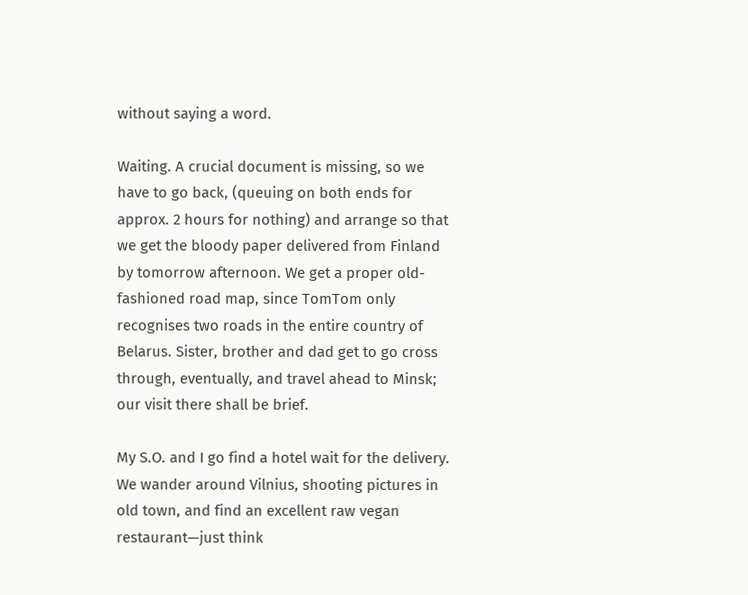without saying a word.

Waiting. A crucial document is missing, so we have to go back, (queuing on both ends for approx. 2 hours for nothing) and arrange so that we get the bloody paper delivered from Finland by tomorrow afternoon. We get a proper old-fashioned road map, since TomTom only recognises two roads in the entire country of Belarus. Sister, brother and dad get to go cross through, eventually, and travel ahead to Minsk; our visit there shall be brief.

My S.O. and I go find a hotel wait for the delivery. We wander around Vilnius, shooting pictures in old town, and find an excellent raw vegan restaurant—just think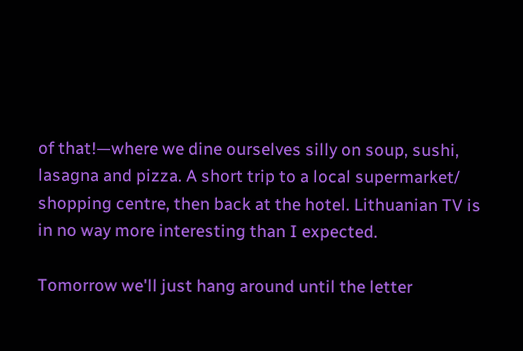of that!—where we dine ourselves silly on soup, sushi, lasagna and pizza. A short trip to a local supermarket/ shopping centre, then back at the hotel. Lithuanian TV is in no way more interesting than I expected.

Tomorrow we'll just hang around until the letter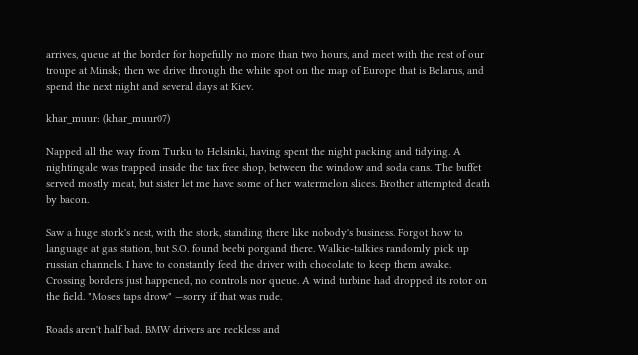arrives, queue at the border for hopefully no more than two hours, and meet with the rest of our troupe at Minsk; then we drive through the white spot on the map of Europe that is Belarus, and spend the next night and several days at Kiev.

khar_muur: (khar_muur07)

Napped all the way from Turku to Helsinki, having spent the night packing and tidying. A nightingale was trapped inside the tax free shop, between the window and soda cans. The buffet served mostly meat, but sister let me have some of her watermelon slices. Brother attempted death by bacon.

Saw a huge stork's nest, with the stork, standing there like nobody's business. Forgot how to language at gas station, but S.O. found beebi porgand there. Walkie-talkies randomly pick up russian channels. I have to constantly feed the driver with chocolate to keep them awake. Crossing borders just happened, no controls nor queue. A wind turbine had dropped its rotor on the field. "Moses taps drow" —sorry if that was rude.

Roads aren't half bad. BMW drivers are reckless and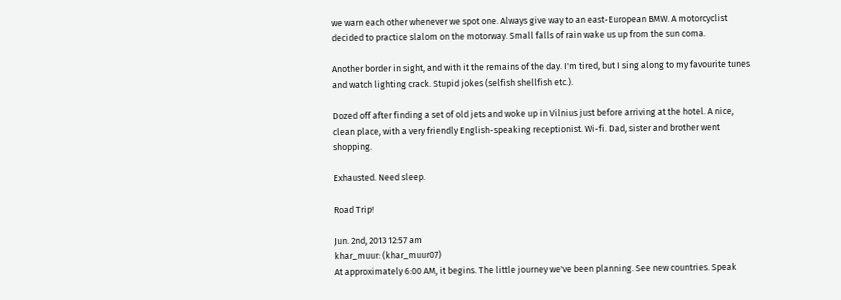we warn each other whenever we spot one. Always give way to an east-European BMW. A motorcyclist decided to practice slalom on the motorway. Small falls of rain wake us up from the sun coma.

Another border in sight, and with it the remains of the day. I'm tired, but I sing along to my favourite tunes and watch lighting crack. Stupid jokes (selfish shellfish etc.).

Dozed off after finding a set of old jets and woke up in Vilnius just before arriving at the hotel. A nice, clean place, with a very friendly English-speaking receptionist. Wi-fi. Dad, sister and brother went shopping.

Exhausted. Need sleep.

Road Trip!

Jun. 2nd, 2013 12:57 am
khar_muur: (khar_muur07)
At approximately 6:00 AM, it begins. The little journey we've been planning. See new countries. Speak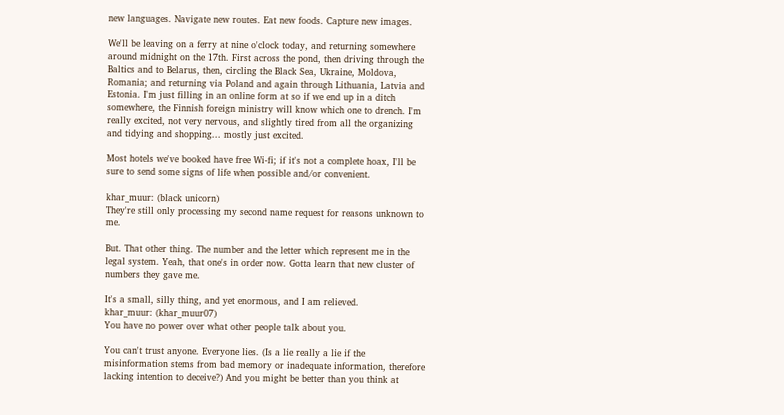new languages. Navigate new routes. Eat new foods. Capture new images.

We'll be leaving on a ferry at nine o'clock today, and returning somewhere around midnight on the 17th. First across the pond, then driving through the Baltics and to Belarus, then, circling the Black Sea, Ukraine, Moldova, Romania; and returning via Poland and again through Lithuania, Latvia and Estonia. I'm just filling in an online form at so if we end up in a ditch somewhere, the Finnish foreign ministry will know which one to drench. I'm really excited, not very nervous, and slightly tired from all the organizing and tidying and shopping... mostly just excited.

Most hotels we've booked have free Wi-fi; if it's not a complete hoax, I'll be sure to send some signs of life when possible and/or convenient.

khar_muur: (black unicorn)
They're still only processing my second name request for reasons unknown to me.

But. That other thing. The number and the letter which represent me in the legal system. Yeah, that one's in order now. Gotta learn that new cluster of numbers they gave me.

It's a small, silly thing, and yet enormous, and I am relieved.
khar_muur: (khar_muur07)
You have no power over what other people talk about you.

You can't trust anyone. Everyone lies. (Is a lie really a lie if the misinformation stems from bad memory or inadequate information, therefore lacking intention to deceive?) And you might be better than you think at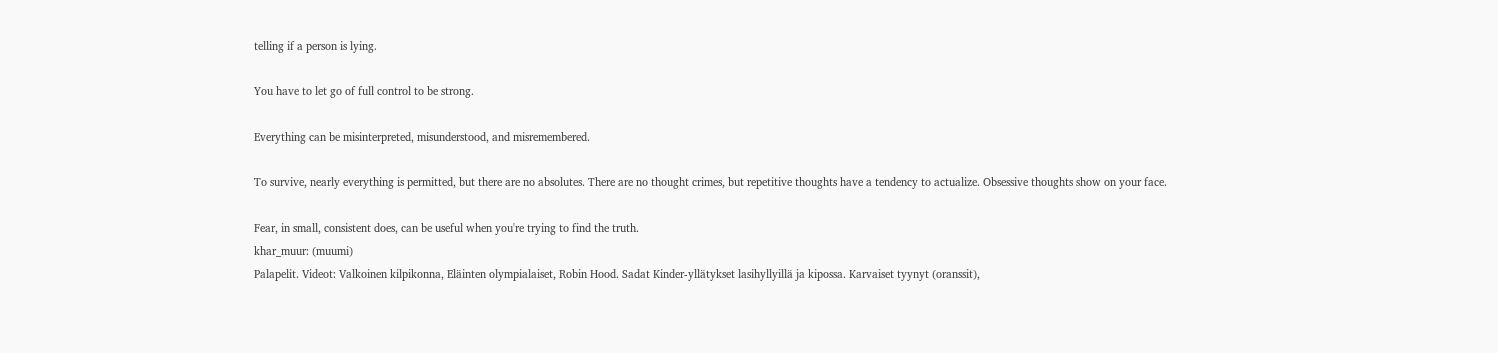telling if a person is lying.

You have to let go of full control to be strong.

Everything can be misinterpreted, misunderstood, and misremembered.

To survive, nearly everything is permitted, but there are no absolutes. There are no thought crimes, but repetitive thoughts have a tendency to actualize. Obsessive thoughts show on your face.

Fear, in small, consistent does, can be useful when you're trying to find the truth.
khar_muur: (muumi)
Palapelit. Videot: Valkoinen kilpikonna, Eläinten olympialaiset, Robin Hood. Sadat Kinder-yllätykset lasihyllyillä ja kipossa. Karvaiset tyynyt (oranssit),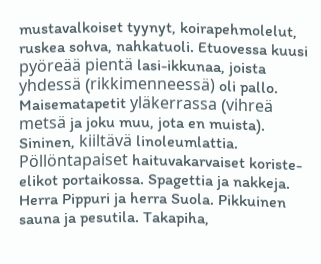mustavalkoiset tyynyt, koirapehmolelut, ruskea sohva, nahkatuoli. Etuovessa kuusi pyöreää pientä lasi-ikkunaa, joista yhdessä (rikkimenneessä) oli pallo. Maisematapetit yläkerrassa (vihreä metsä ja joku muu, jota en muista). Sininen, kiiltävä linoleumlattia. Pöllöntapaiset haituvakarvaiset koriste-elikot portaikossa. Spagettia ja nakkeja. Herra Pippuri ja herra Suola. Pikkuinen sauna ja pesutila. Takapiha,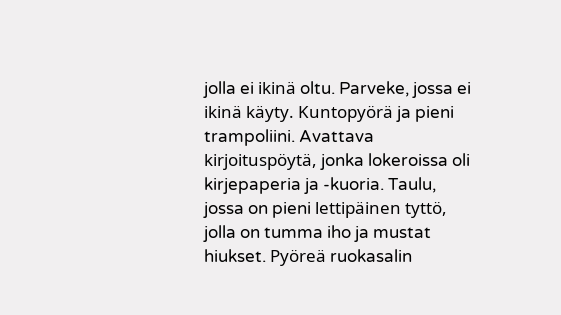jolla ei ikinä oltu. Parveke, jossa ei ikinä käyty. Kuntopyörä ja pieni trampoliini. Avattava kirjoituspöytä, jonka lokeroissa oli kirjepaperia ja -kuoria. Taulu, jossa on pieni lettipäinen tyttö, jolla on tumma iho ja mustat hiukset. Pyöreä ruokasalin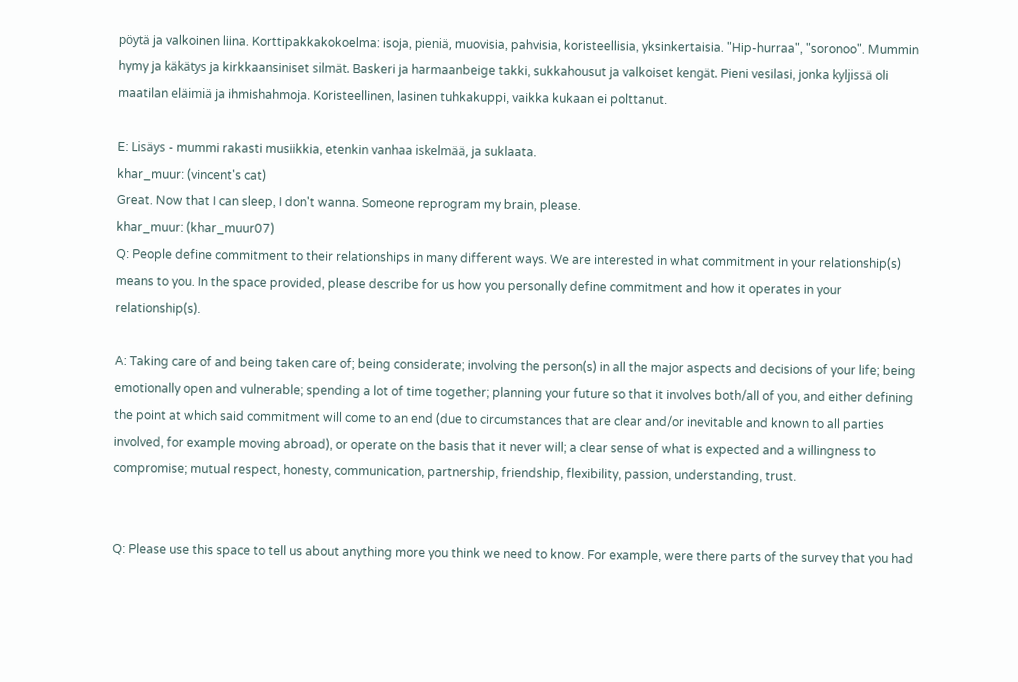pöytä ja valkoinen liina. Korttipakkakokoelma: isoja, pieniä, muovisia, pahvisia, koristeellisia, yksinkertaisia. "Hip-hurraa", "soronoo". Mummin hymy ja käkätys ja kirkkaansiniset silmät. Baskeri ja harmaanbeige takki, sukkahousut ja valkoiset kengät. Pieni vesilasi, jonka kyljissä oli maatilan eläimiä ja ihmishahmoja. Koristeellinen, lasinen tuhkakuppi, vaikka kukaan ei polttanut.

E: Lisäys - mummi rakasti musiikkia, etenkin vanhaa iskelmää, ja suklaata.
khar_muur: (vincent's cat)
Great. Now that I can sleep, I don't wanna. Someone reprogram my brain, please.
khar_muur: (khar_muur07)
Q: People define commitment to their relationships in many different ways. We are interested in what commitment in your relationship(s) means to you. In the space provided, please describe for us how you personally define commitment and how it operates in your relationship(s).

A: Taking care of and being taken care of; being considerate; involving the person(s) in all the major aspects and decisions of your life; being emotionally open and vulnerable; spending a lot of time together; planning your future so that it involves both/all of you, and either defining the point at which said commitment will come to an end (due to circumstances that are clear and/or inevitable and known to all parties involved, for example moving abroad), or operate on the basis that it never will; a clear sense of what is expected and a willingness to compromise; mutual respect, honesty, communication, partnership, friendship, flexibility, passion, understanding, trust.


Q: Please use this space to tell us about anything more you think we need to know. For example, were there parts of the survey that you had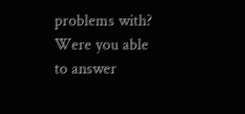problems with? Were you able to answer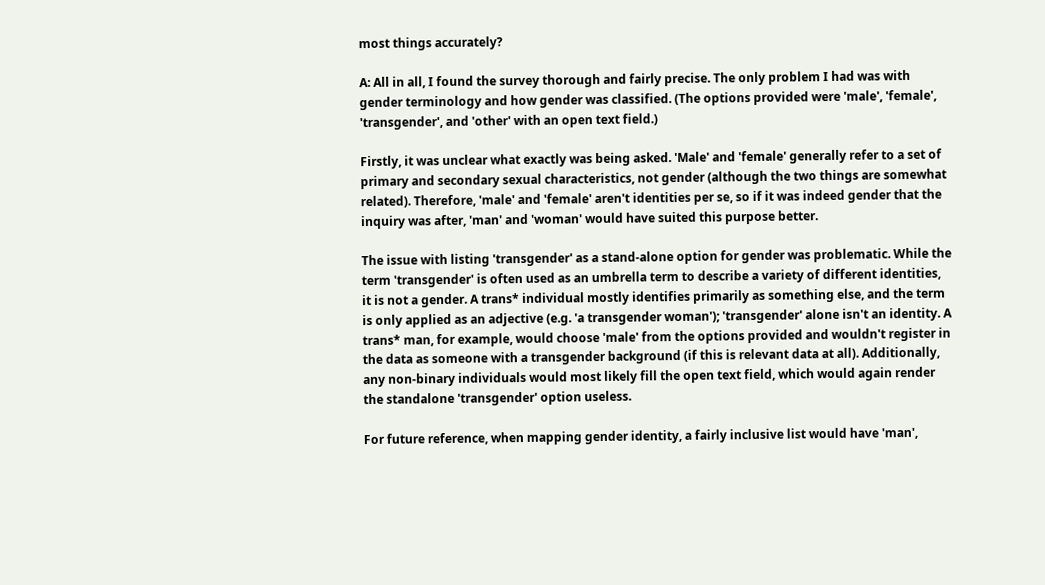most things accurately?

A: All in all, I found the survey thorough and fairly precise. The only problem I had was with gender terminology and how gender was classified. (The options provided were 'male', 'female', 'transgender', and 'other' with an open text field.)

Firstly, it was unclear what exactly was being asked. 'Male' and 'female' generally refer to a set of primary and secondary sexual characteristics, not gender (although the two things are somewhat related). Therefore, 'male' and 'female' aren't identities per se, so if it was indeed gender that the inquiry was after, 'man' and 'woman' would have suited this purpose better.

The issue with listing 'transgender' as a stand-alone option for gender was problematic. While the term 'transgender' is often used as an umbrella term to describe a variety of different identities, it is not a gender. A trans* individual mostly identifies primarily as something else, and the term is only applied as an adjective (e.g. 'a transgender woman'); 'transgender' alone isn't an identity. A trans* man, for example, would choose 'male' from the options provided and wouldn't register in the data as someone with a transgender background (if this is relevant data at all). Additionally, any non-binary individuals would most likely fill the open text field, which would again render the standalone 'transgender' option useless.

For future reference, when mapping gender identity, a fairly inclusive list would have 'man',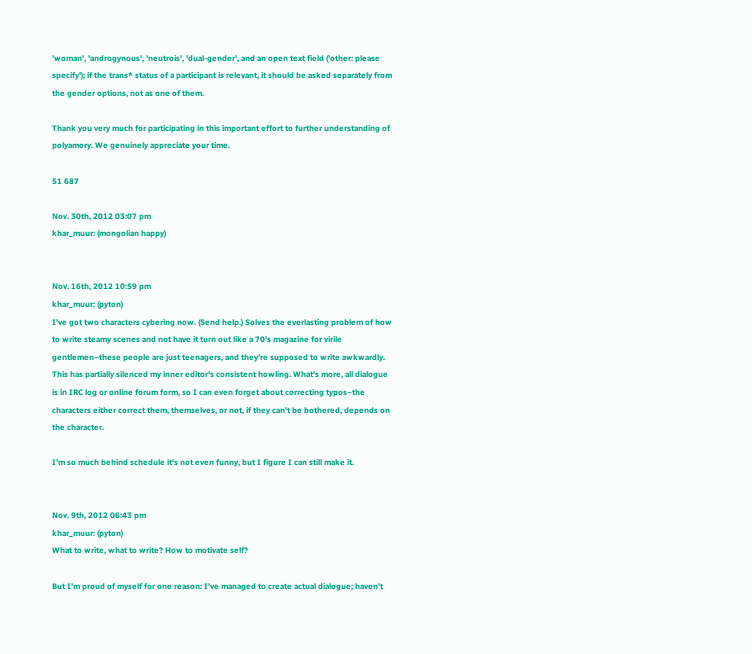'woman', 'androgynous', 'neutrois', 'dual-gender', and an open text field ('other: please specify'); if the trans* status of a participant is relevant, it should be asked separately from the gender options, not as one of them.

Thank you very much for participating in this important effort to further understanding of polyamory. We genuinely appreciate your time.

51 687

Nov. 30th, 2012 03:07 pm
khar_muur: (mongolian happy)


Nov. 16th, 2012 10:59 pm
khar_muur: (pyton)
I've got two characters cybering now. (Send help.) Solves the everlasting problem of how to write steamy scenes and not have it turn out like a 70's magazine for virile gentlemen–these people are just teenagers, and they're supposed to write awkwardly. This has partially silenced my inner editor's consistent howling. What's more, all dialogue is in IRC log or online forum form, so I can even forget about correcting typos–the characters either correct them, themselves, or not, if they can't be bothered, depends on the character.

I'm so much behind schedule it's not even funny, but I figure I can still make it.


Nov. 9th, 2012 06:43 pm
khar_muur: (pyton)
What to write, what to write? How to motivate self?

But I'm proud of myself for one reason: I've managed to create actual dialogue; haven't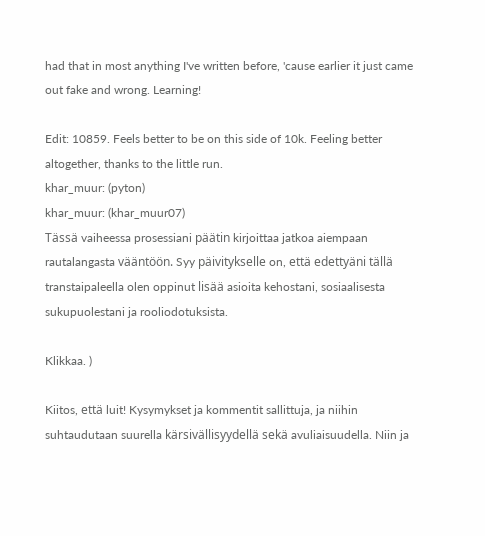had that in most anything I've written before, 'cause earlier it just came out fake and wrong. Learning!

Edit: 10859. Feels better to be on this side of 10k. Feeling better altogether, thanks to the little run.
khar_muur: (pyton)
khar_muur: (khar_muur07)
Tässä vaiheessa prosessiani päätin kirjoittaa jatkoa aiempaan rautalangasta vääntöön. Syy päivitykselle on, että edettyäni tällä transtaipaleella olen oppinut lisää asioita kehostani, sosiaalisesta sukupuolestani ja rooliodotuksista.

Klikkaa. )

Kiitos, että luit! Kysymykset ja kommentit sallittuja, ja niihin suhtaudutaan suurella kärsivällisyydellä sekä avuliaisuudella. Niin ja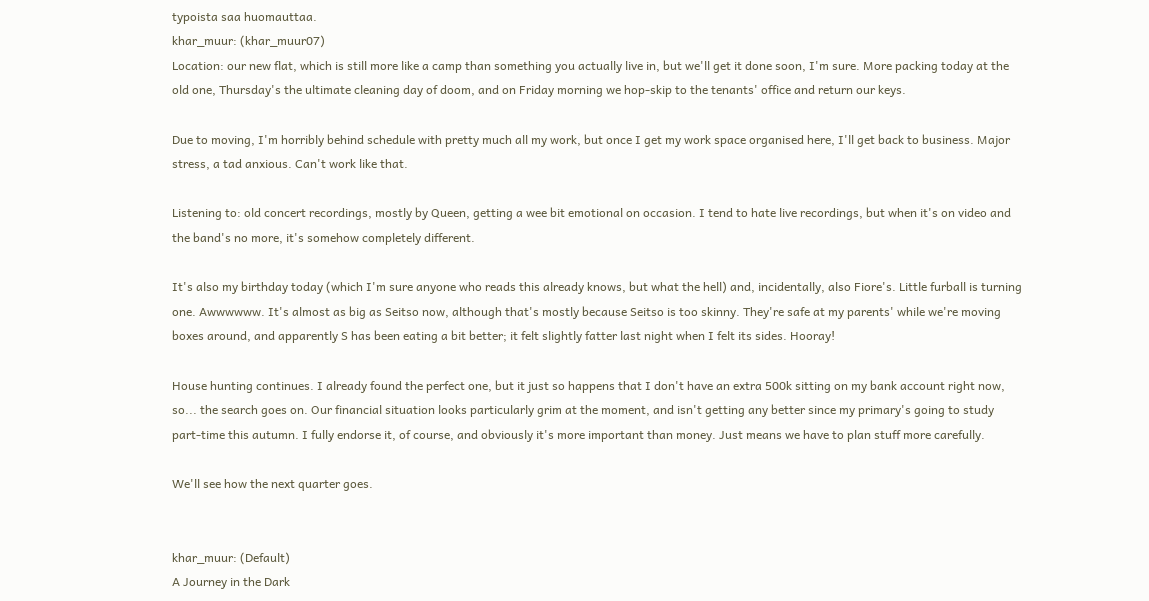typoista saa huomauttaa.
khar_muur: (khar_muur07)
Location: our new flat, which is still more like a camp than something you actually live in, but we'll get it done soon, I'm sure. More packing today at the old one, Thursday's the ultimate cleaning day of doom, and on Friday morning we hop-skip to the tenants' office and return our keys.

Due to moving, I'm horribly behind schedule with pretty much all my work, but once I get my work space organised here, I'll get back to business. Major stress, a tad anxious. Can't work like that.

Listening to: old concert recordings, mostly by Queen, getting a wee bit emotional on occasion. I tend to hate live recordings, but when it's on video and the band's no more, it's somehow completely different.

It's also my birthday today (which I'm sure anyone who reads this already knows, but what the hell) and, incidentally, also Fiore's. Little furball is turning one. Awwwwww. It's almost as big as Seitso now, although that's mostly because Seitso is too skinny. They're safe at my parents' while we're moving boxes around, and apparently S has been eating a bit better; it felt slightly fatter last night when I felt its sides. Hooray!

House hunting continues. I already found the perfect one, but it just so happens that I don't have an extra 500k sitting on my bank account right now, so... the search goes on. Our financial situation looks particularly grim at the moment, and isn't getting any better since my primary's going to study part-time this autumn. I fully endorse it, of course, and obviously it's more important than money. Just means we have to plan stuff more carefully.

We'll see how the next quarter goes.


khar_muur: (Default)
A Journey in the Dark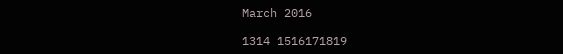March 2016

1314 1516171819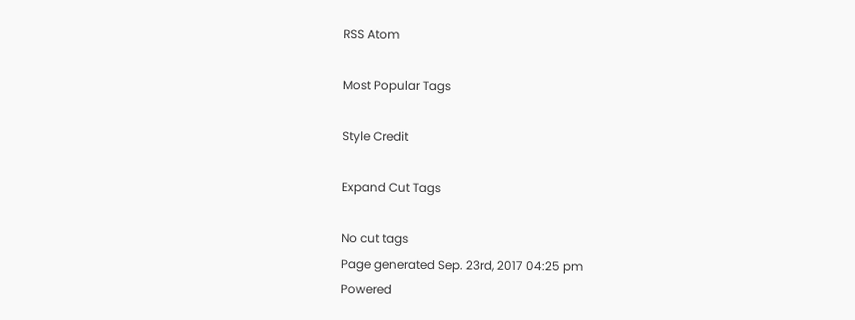RSS Atom

Most Popular Tags

Style Credit

Expand Cut Tags

No cut tags
Page generated Sep. 23rd, 2017 04:25 pm
Powered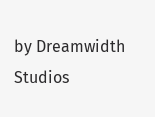by Dreamwidth Studios